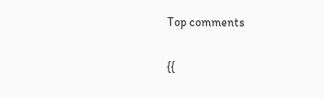Top comments

{{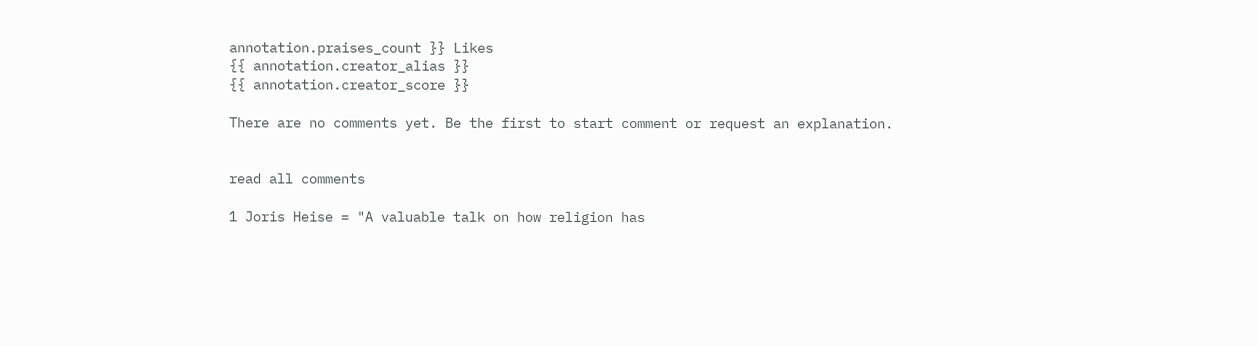annotation.praises_count }} Likes
{{ annotation.creator_alias }}
{{ annotation.creator_score }}

There are no comments yet. Be the first to start comment or request an explanation.


read all comments

1 Joris Heise = "A valuable talk on how religion has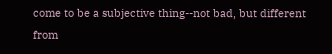come to be a subjective thing--not bad, but different from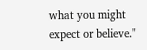what you might expect or believe."